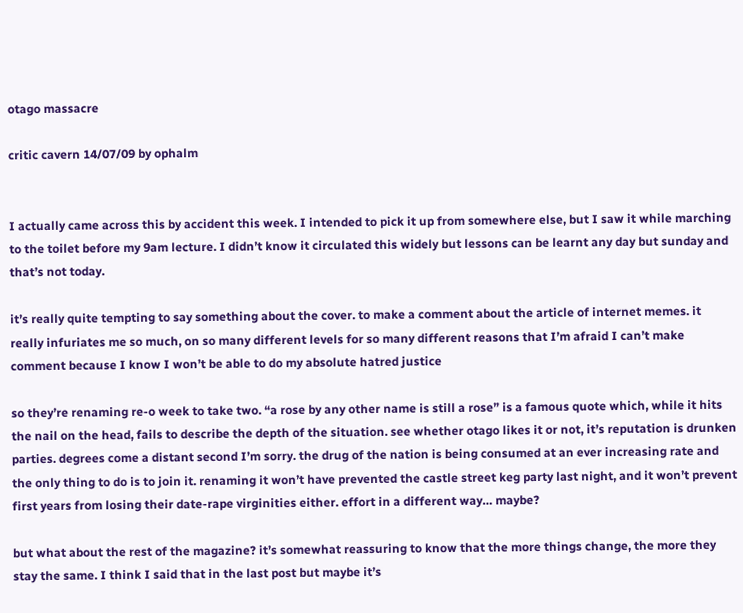otago massacre

critic cavern 14/07/09 by ophalm


I actually came across this by accident this week. I intended to pick it up from somewhere else, but I saw it while marching to the toilet before my 9am lecture. I didn’t know it circulated this widely but lessons can be learnt any day but sunday and that’s not today.

it’s really quite tempting to say something about the cover. to make a comment about the article of internet memes. it really infuriates me so much, on so many different levels for so many different reasons that I’m afraid I can’t make comment because I know I won’t be able to do my absolute hatred justice

so they’re renaming re-o week to take two. “a rose by any other name is still a rose” is a famous quote which, while it hits the nail on the head, fails to describe the depth of the situation. see whether otago likes it or not, it’s reputation is drunken parties. degrees come a distant second I’m sorry. the drug of the nation is being consumed at an ever increasing rate and the only thing to do is to join it. renaming it won’t have prevented the castle street keg party last night, and it won’t prevent first years from losing their date-rape virginities either. effort in a different way… maybe?

but what about the rest of the magazine? it’s somewhat reassuring to know that the more things change, the more they stay the same. I think I said that in the last post but maybe it’s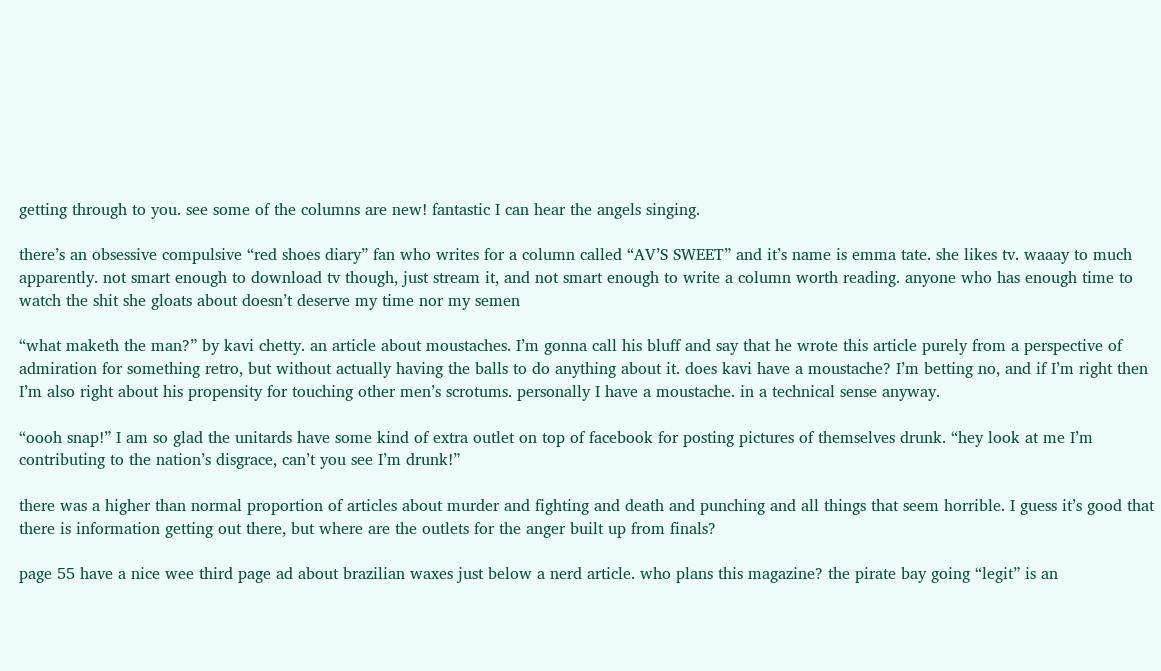getting through to you. see some of the columns are new! fantastic I can hear the angels singing.

there’s an obsessive compulsive “red shoes diary” fan who writes for a column called “AV’S SWEET” and it’s name is emma tate. she likes tv. waaay to much apparently. not smart enough to download tv though, just stream it, and not smart enough to write a column worth reading. anyone who has enough time to watch the shit she gloats about doesn’t deserve my time nor my semen

“what maketh the man?” by kavi chetty. an article about moustaches. I’m gonna call his bluff and say that he wrote this article purely from a perspective of admiration for something retro, but without actually having the balls to do anything about it. does kavi have a moustache? I’m betting no, and if I’m right then I’m also right about his propensity for touching other men’s scrotums. personally I have a moustache. in a technical sense anyway.

“oooh snap!” I am so glad the unitards have some kind of extra outlet on top of facebook for posting pictures of themselves drunk. “hey look at me I’m contributing to the nation’s disgrace, can’t you see I’m drunk!”

there was a higher than normal proportion of articles about murder and fighting and death and punching and all things that seem horrible. I guess it’s good that there is information getting out there, but where are the outlets for the anger built up from finals?

page 55 have a nice wee third page ad about brazilian waxes just below a nerd article. who plans this magazine? the pirate bay going “legit” is an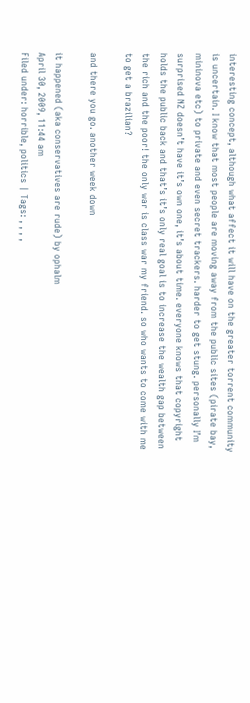interesting concept, although what affect it will have on the greater torrent community is uncertain. I know that most people are moving away from the public sites (pirate bay, mininova etc) to private and even secret trackers. harder to get stung. personally I’m surprised NZ doesn’t have it’s own one, it’s about time. everyone knows that copyright holds the public back and that’s it’s only real goal is to increase the wealth gap between the rich and the poor! the only war is class war my friend. so who wants to come with me to get a brazilian?

and there you go. another week down

it happened (aka conservatives are rude) by ophalm
April 30, 2009, 11:44 am
Filed under: horrible, politics | Tags: , , , ,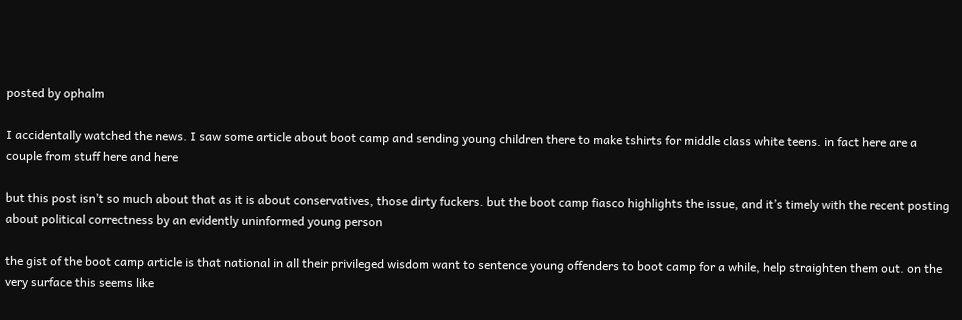posted by ophalm

I accidentally watched the news. I saw some article about boot camp and sending young children there to make tshirts for middle class white teens. in fact here are a couple from stuff here and here

but this post isn’t so much about that as it is about conservatives, those dirty fuckers. but the boot camp fiasco highlights the issue, and it’s timely with the recent posting about political correctness by an evidently uninformed young person

the gist of the boot camp article is that national in all their privileged wisdom want to sentence young offenders to boot camp for a while, help straighten them out. on the very surface this seems like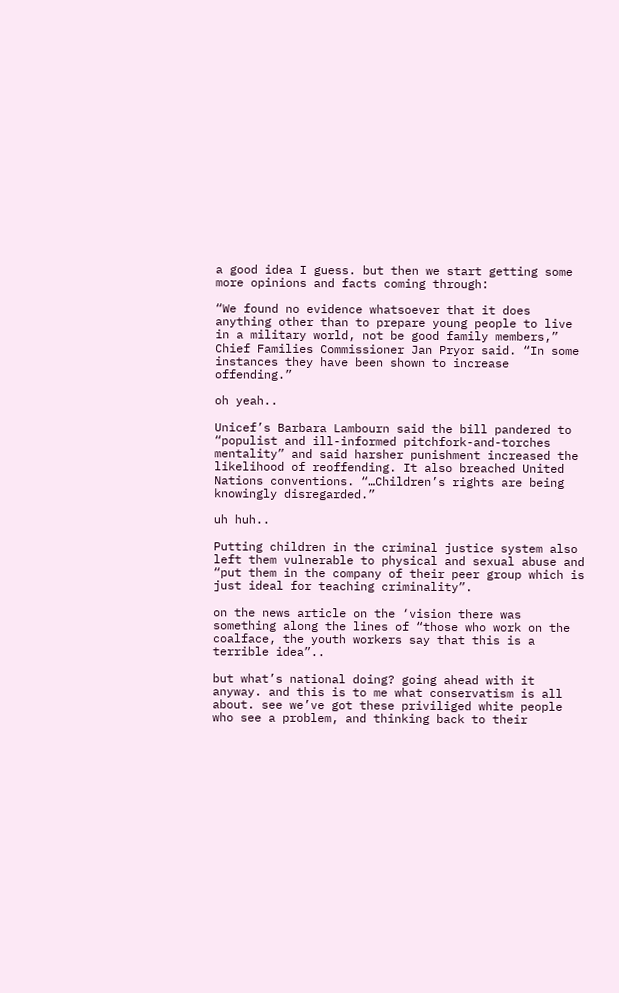a good idea I guess. but then we start getting some more opinions and facts coming through:

“We found no evidence whatsoever that it does anything other than to prepare young people to live in a military world, not be good family members,” Chief Families Commissioner Jan Pryor said. “In some instances they have been shown to increase offending.”

oh yeah..

Unicef’s Barbara Lambourn said the bill pandered to “populist and ill-informed pitchfork-and-torches mentality” and said harsher punishment increased the likelihood of reoffending. It also breached United Nations conventions. “…Children’s rights are being knowingly disregarded.”

uh huh..

Putting children in the criminal justice system also left them vulnerable to physical and sexual abuse and “put them in the company of their peer group which is just ideal for teaching criminality”.

on the news article on the ‘vision there was something along the lines of “those who work on the coalface, the youth workers say that this is a terrible idea”..

but what’s national doing? going ahead with it anyway. and this is to me what conservatism is all about. see we’ve got these priviliged white people who see a problem, and thinking back to their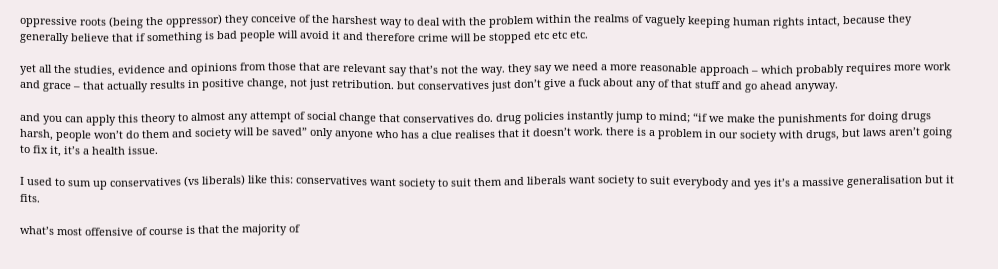oppressive roots (being the oppressor) they conceive of the harshest way to deal with the problem within the realms of vaguely keeping human rights intact, because they generally believe that if something is bad people will avoid it and therefore crime will be stopped etc etc etc.

yet all the studies, evidence and opinions from those that are relevant say that’s not the way. they say we need a more reasonable approach – which probably requires more work and grace – that actually results in positive change, not just retribution. but conservatives just don’t give a fuck about any of that stuff and go ahead anyway.

and you can apply this theory to almost any attempt of social change that conservatives do. drug policies instantly jump to mind; “if we make the punishments for doing drugs harsh, people won’t do them and society will be saved” only anyone who has a clue realises that it doesn’t work. there is a problem in our society with drugs, but laws aren’t going to fix it, it’s a health issue.

I used to sum up conservatives (vs liberals) like this: conservatives want society to suit them and liberals want society to suit everybody and yes it’s a massive generalisation but it fits.

what’s most offensive of course is that the majority of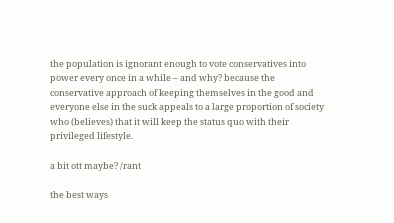the population is ignorant enough to vote conservatives into power every once in a while – and why? because the conservative approach of keeping themselves in the good and everyone else in the suck appeals to a large proportion of society who (believes) that it will keep the status quo with their privileged lifestyle.

a bit ott maybe? /rant

the best ways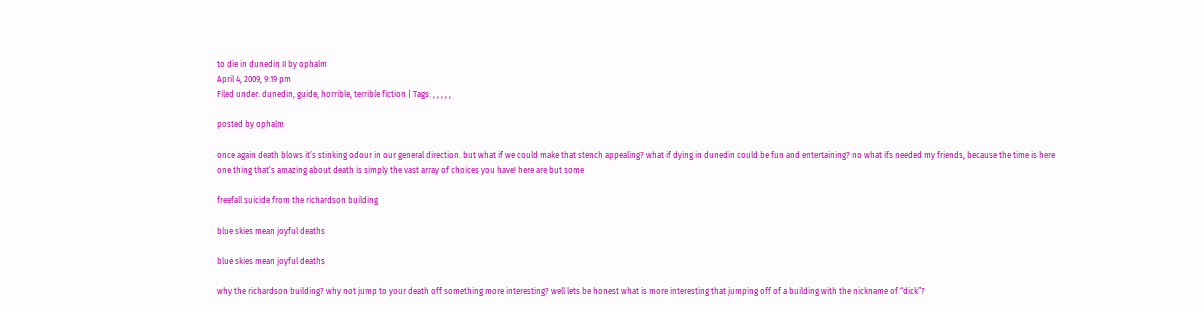to die in dunedin II by ophalm
April 4, 2009, 9:19 pm
Filed under: dunedin, guide, horrible, terrible fiction | Tags: , , , , ,

posted by ophalm

once again death blows it’s stinking odour in our general direction. but what if we could make that stench appealing? what if dying in dunedin could be fun and entertaining? no what ifs needed my friends, because the time is here
one thing that’s amazing about death is simply the vast array of choices you have! here are but some

freefall suicide from the richardson building

blue skies mean joyful deaths

blue skies mean joyful deaths

why the richardson building? why not jump to your death off something more interesting? well lets be honest what is more interesting that jumping off of a building with the nickname of “dick”?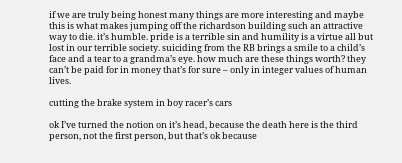if we are truly being honest many things are more interesting and maybe this is what makes jumping off the richardson building such an attractive way to die. it’s humble. pride is a terrible sin and humility is a virtue all but lost in our terrible society. suiciding from the RB brings a smile to a child’s face and a tear to a grandma’s eye. how much are these things worth? they can’t be paid for in money that’s for sure – only in integer values of human lives.

cutting the brake system in boy racer’s cars

ok I’ve turned the notion on it’s head, because the death here is the third person, not the first person, but that’s ok because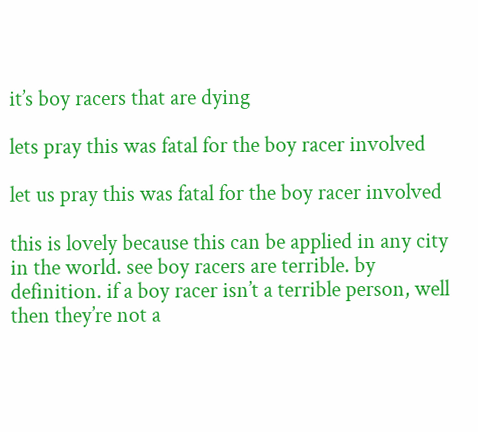it’s boy racers that are dying

lets pray this was fatal for the boy racer involved

let us pray this was fatal for the boy racer involved

this is lovely because this can be applied in any city in the world. see boy racers are terrible. by definition. if a boy racer isn’t a terrible person, well then they’re not a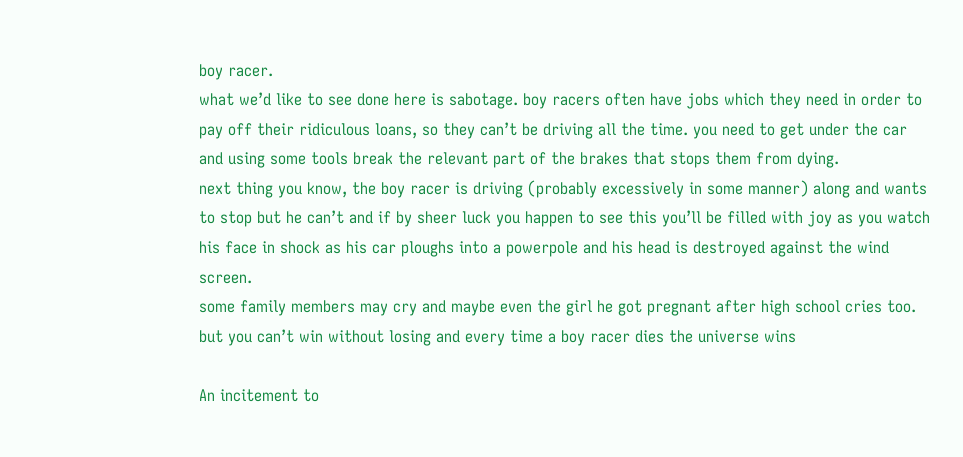boy racer.
what we’d like to see done here is sabotage. boy racers often have jobs which they need in order to pay off their ridiculous loans, so they can’t be driving all the time. you need to get under the car and using some tools break the relevant part of the brakes that stops them from dying.
next thing you know, the boy racer is driving (probably excessively in some manner) along and wants to stop but he can’t and if by sheer luck you happen to see this you’ll be filled with joy as you watch his face in shock as his car ploughs into a powerpole and his head is destroyed against the wind screen.
some family members may cry and maybe even the girl he got pregnant after high school cries too. but you can’t win without losing and every time a boy racer dies the universe wins

An incitement to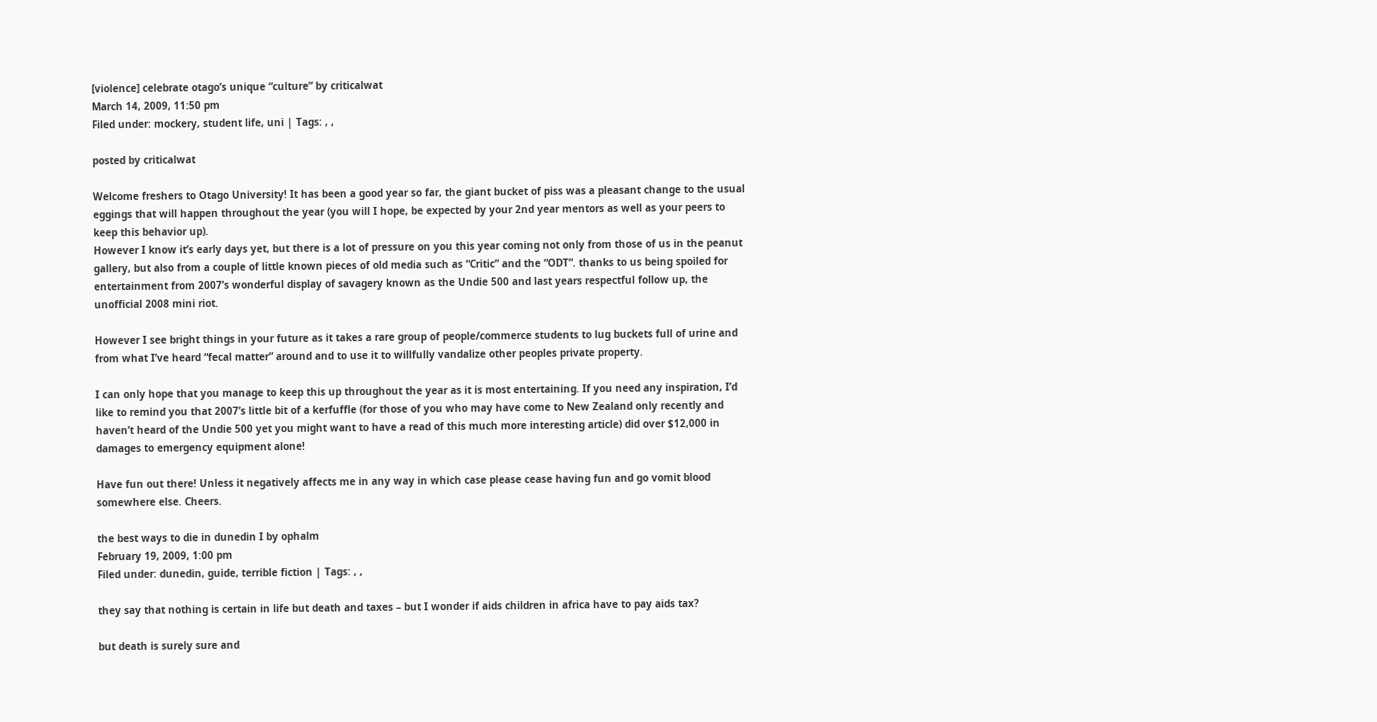[violence] celebrate otago’s unique “culture” by criticalwat
March 14, 2009, 11:50 pm
Filed under: mockery, student life, uni | Tags: , ,

posted by criticalwat

Welcome freshers to Otago University! It has been a good year so far, the giant bucket of piss was a pleasant change to the usual eggings that will happen throughout the year (you will I hope, be expected by your 2nd year mentors as well as your peers to keep this behavior up).
However I know it’s early days yet, but there is a lot of pressure on you this year coming not only from those of us in the peanut gallery, but also from a couple of little known pieces of old media such as “Critic” and the “ODT”. thanks to us being spoiled for entertainment from 2007’s wonderful display of savagery known as the Undie 500 and last years respectful follow up, the unofficial 2008 mini riot.

However I see bright things in your future as it takes a rare group of people/commerce students to lug buckets full of urine and from what I’ve heard “fecal matter” around and to use it to willfully vandalize other peoples private property.

I can only hope that you manage to keep this up throughout the year as it is most entertaining. If you need any inspiration, I’d like to remind you that 2007’s little bit of a kerfuffle (for those of you who may have come to New Zealand only recently and haven’t heard of the Undie 500 yet you might want to have a read of this much more interesting article) did over $12,000 in damages to emergency equipment alone!

Have fun out there! Unless it negatively affects me in any way in which case please cease having fun and go vomit blood somewhere else. Cheers.

the best ways to die in dunedin I by ophalm
February 19, 2009, 1:00 pm
Filed under: dunedin, guide, terrible fiction | Tags: , ,

they say that nothing is certain in life but death and taxes – but I wonder if aids children in africa have to pay aids tax?

but death is surely sure and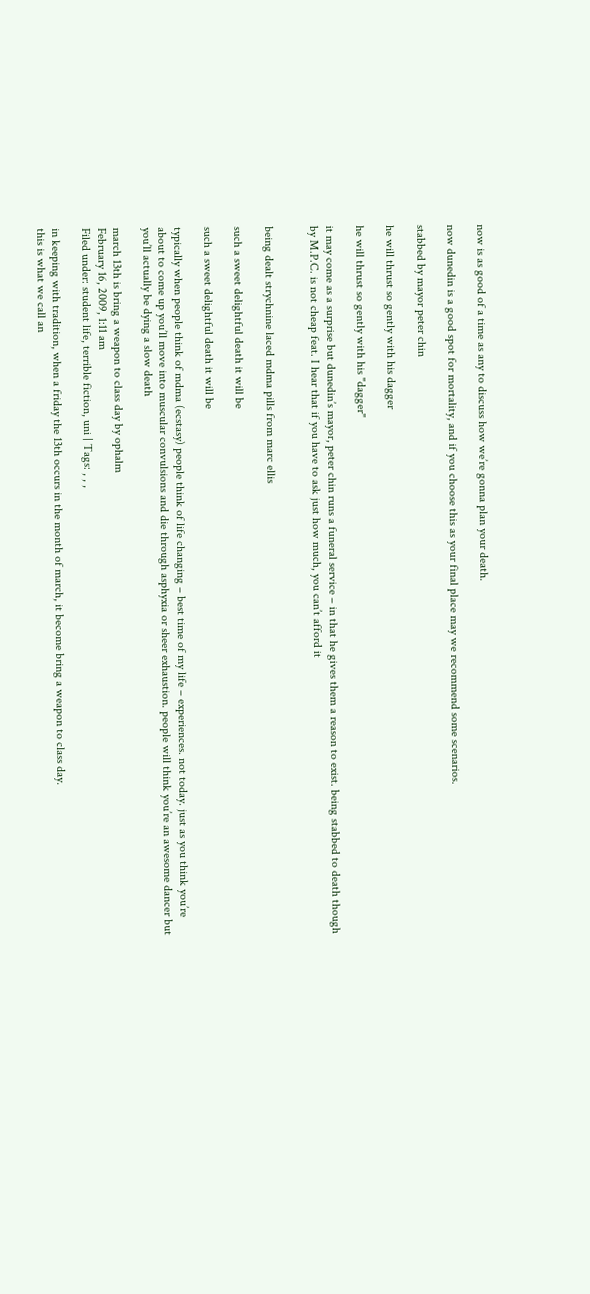now is as good of a time as any to discuss how we’re gonna plan your death.

now dunedin is a good spot for mortality, and if you choose this as your final place may we recommend some scenarios.

stabbed by mayor peter chin

he will thrust so gently with his dagger

he will thrust so gently with his "dagger"

it may come as a surprise but dunedin’s mayor, peter chin runs a funeral service – in that he gives them a reason to exist. being stabbed to death though by M.P.C. is not cheap feat. I hear that if you have to ask just how much, you can’t afford it


being dealt strychnine laced mdma pills from marc ellis

such a sweet delightful death it will be

such a sweet delightful death it will be

typically when people think of mdma (ecstasy) people think of life changing – best time of my life – experiences. not today. just as you think you’re about to come up you’ll move into muscular convulsions and die through asphyxia or sheer exhaustion. people will think you’re an awesome dancer but you’ll actually be dying a slow death

march 13th is bring a weapon to class day by ophalm
February 16, 2009, 1:11 am
Filed under: student life, terrible fiction, uni | Tags: , , ,

in keeping with tradition, when a friday the 13th occurs in the month of march, it become bring a weapon to class day.
this is what we call an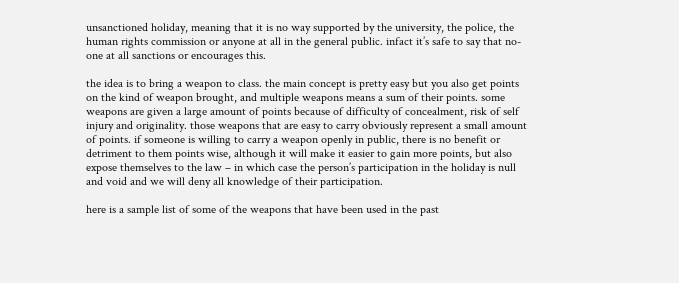unsanctioned holiday, meaning that it is no way supported by the university, the police, the human rights commission or anyone at all in the general public. infact it’s safe to say that no-one at all sanctions or encourages this.

the idea is to bring a weapon to class. the main concept is pretty easy but you also get points on the kind of weapon brought, and multiple weapons means a sum of their points. some weapons are given a large amount of points because of difficulty of concealment, risk of self injury and originality. those weapons that are easy to carry obviously represent a small amount of points. if someone is willing to carry a weapon openly in public, there is no benefit or detriment to them points wise, although it will make it easier to gain more points, but also expose themselves to the law – in which case the person’s participation in the holiday is null and void and we will deny all knowledge of their participation.

here is a sample list of some of the weapons that have been used in the past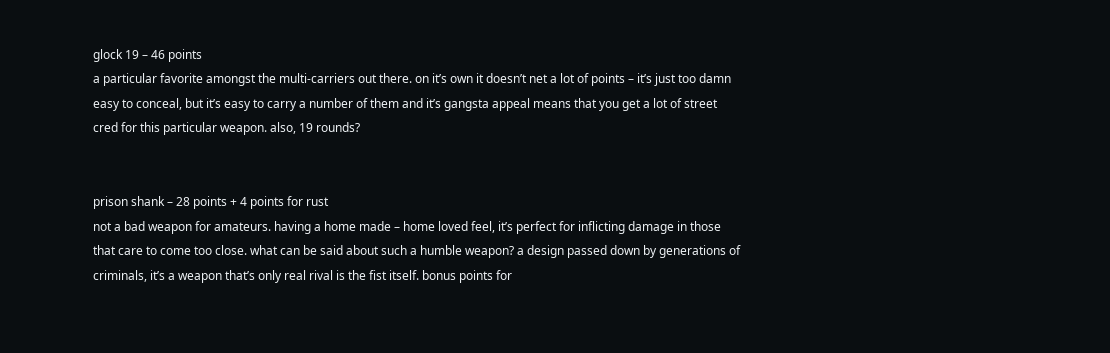glock 19 – 46 points
a particular favorite amongst the multi-carriers out there. on it’s own it doesn’t net a lot of points – it’s just too damn easy to conceal, but it’s easy to carry a number of them and it’s gangsta appeal means that you get a lot of street cred for this particular weapon. also, 19 rounds?


prison shank – 28 points + 4 points for rust
not a bad weapon for amateurs. having a home made – home loved feel, it’s perfect for inflicting damage in those that care to come too close. what can be said about such a humble weapon? a design passed down by generations of criminals, it’s a weapon that’s only real rival is the fist itself. bonus points for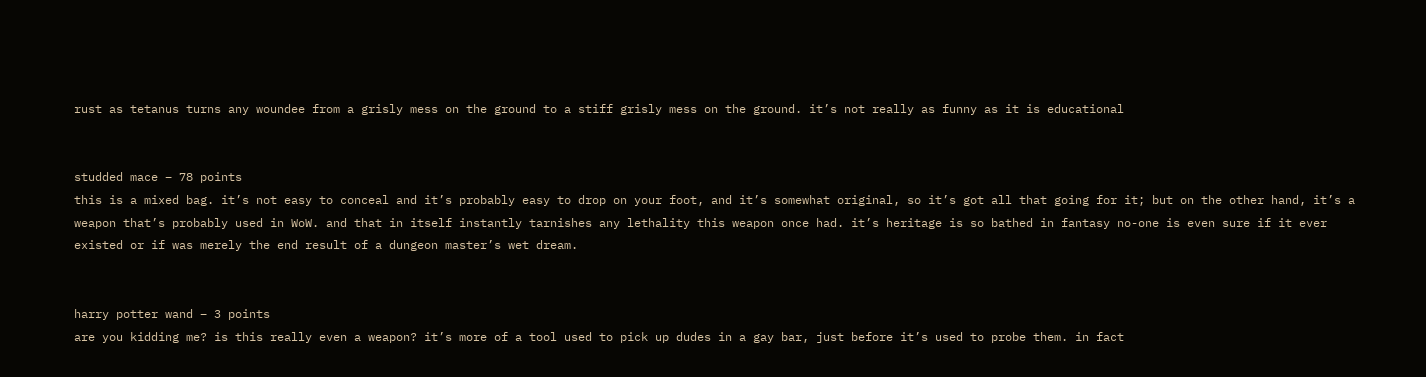rust as tetanus turns any woundee from a grisly mess on the ground to a stiff grisly mess on the ground. it’s not really as funny as it is educational


studded mace – 78 points
this is a mixed bag. it’s not easy to conceal and it’s probably easy to drop on your foot, and it’s somewhat original, so it’s got all that going for it; but on the other hand, it’s a weapon that’s probably used in WoW. and that in itself instantly tarnishes any lethality this weapon once had. it’s heritage is so bathed in fantasy no-one is even sure if it ever existed or if was merely the end result of a dungeon master’s wet dream.


harry potter wand – 3 points
are you kidding me? is this really even a weapon? it’s more of a tool used to pick up dudes in a gay bar, just before it’s used to probe them. in fact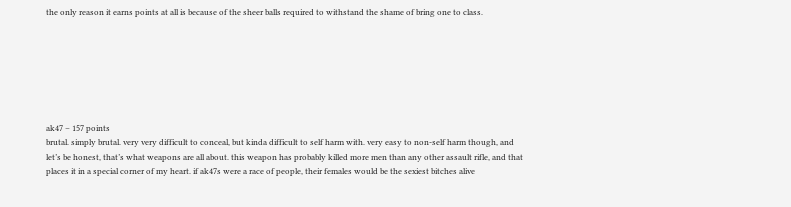the only reason it earns points at all is because of the sheer balls required to withstand the shame of bring one to class.







ak47 – 157 points
brutal. simply brutal. very very difficult to conceal, but kinda difficult to self harm with. very easy to non-self harm though, and let’s be honest, that’s what weapons are all about. this weapon has probably killed more men than any other assault rifle, and that places it in a special corner of my heart. if ak47s were a race of people, their females would be the sexiest bitches alive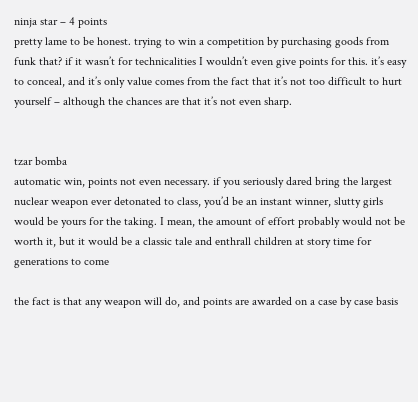ninja star – 4 points
pretty lame to be honest. trying to win a competition by purchasing goods from funk that? if it wasn’t for technicalities I wouldn’t even give points for this. it’s easy to conceal, and it’s only value comes from the fact that it’s not too difficult to hurt yourself – although the chances are that it’s not even sharp.


tzar bomba
automatic win, points not even necessary. if you seriously dared bring the largest nuclear weapon ever detonated to class, you’d be an instant winner, slutty girls would be yours for the taking. I mean, the amount of effort probably would not be worth it, but it would be a classic tale and enthrall children at story time for generations to come

the fact is that any weapon will do, and points are awarded on a case by case basis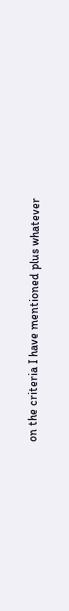on the criteria I have mentioned plus whatever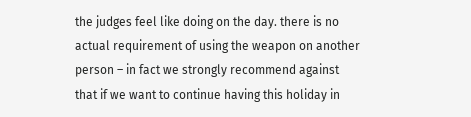the judges feel like doing on the day. there is no actual requirement of using the weapon on another person – in fact we strongly recommend against that if we want to continue having this holiday in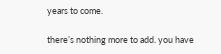years to come.

there’s nothing more to add. you have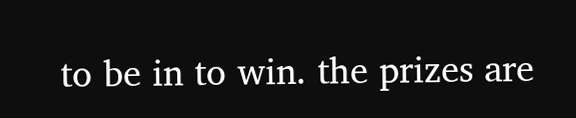to be in to win. the prizes are